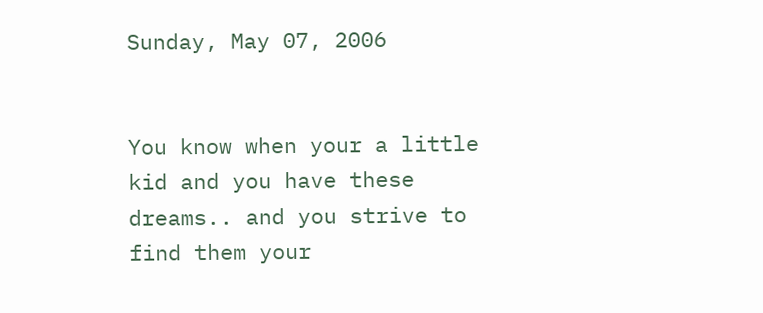Sunday, May 07, 2006


You know when your a little kid and you have these dreams.. and you strive to find them your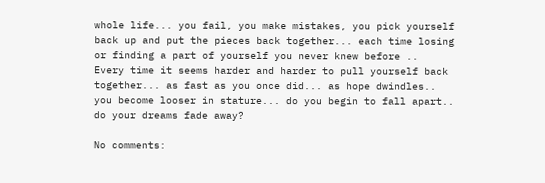whole life... you fail, you make mistakes, you pick yourself back up and put the pieces back together... each time losing or finding a part of yourself you never knew before ..
Every time it seems harder and harder to pull yourself back together... as fast as you once did... as hope dwindles.. you become looser in stature... do you begin to fall apart.. do your dreams fade away?

No comments: